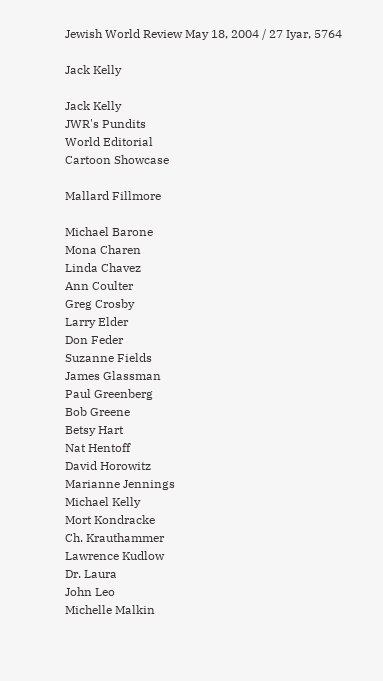Jewish World Review May 18, 2004 / 27 Iyar, 5764

Jack Kelly

Jack Kelly
JWR's Pundits
World Editorial
Cartoon Showcase

Mallard Fillmore

Michael Barone
Mona Charen
Linda Chavez
Ann Coulter
Greg Crosby
Larry Elder
Don Feder
Suzanne Fields
James Glassman
Paul Greenberg
Bob Greene
Betsy Hart
Nat Hentoff
David Horowitz
Marianne Jennings
Michael Kelly
Mort Kondracke
Ch. Krauthammer
Lawrence Kudlow
Dr. Laura
John Leo
Michelle Malkin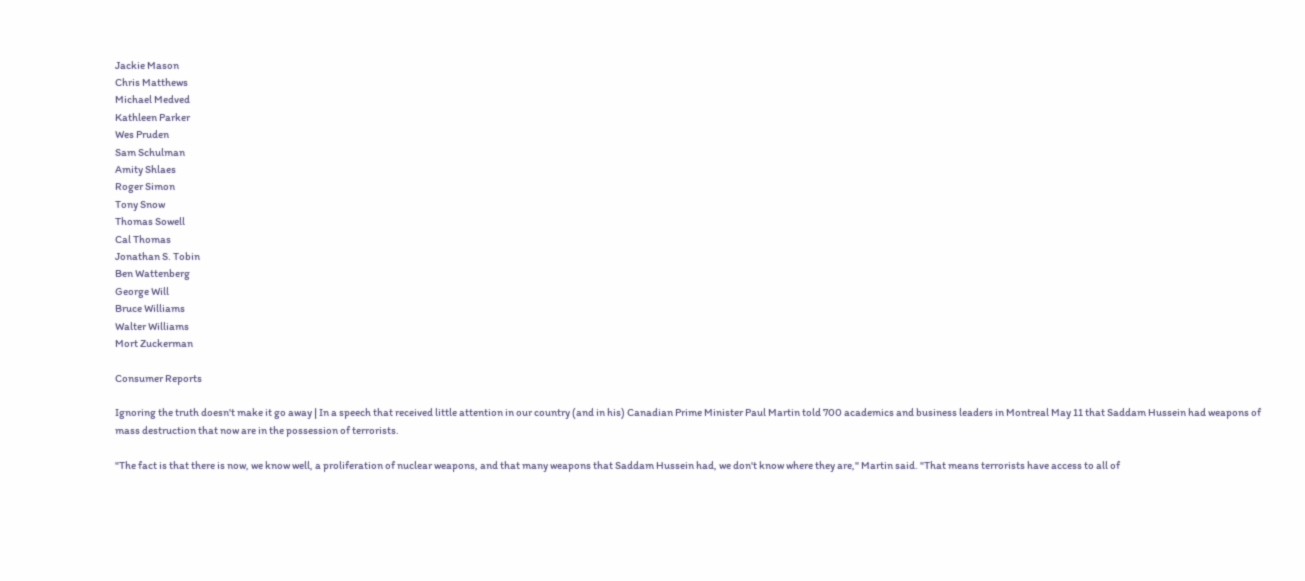Jackie Mason
Chris Matthews
Michael Medved
Kathleen Parker
Wes Pruden
Sam Schulman
Amity Shlaes
Roger Simon
Tony Snow
Thomas Sowell
Cal Thomas
Jonathan S. Tobin
Ben Wattenberg
George Will
Bruce Williams
Walter Williams
Mort Zuckerman

Consumer Reports

Ignoring the truth doesn't make it go away | In a speech that received little attention in our country (and in his) Canadian Prime Minister Paul Martin told 700 academics and business leaders in Montreal May 11 that Saddam Hussein had weapons of mass destruction that now are in the possession of terrorists.

"The fact is that there is now, we know well, a proliferation of nuclear weapons, and that many weapons that Saddam Hussein had, we don't know where they are," Martin said. "That means terrorists have access to all of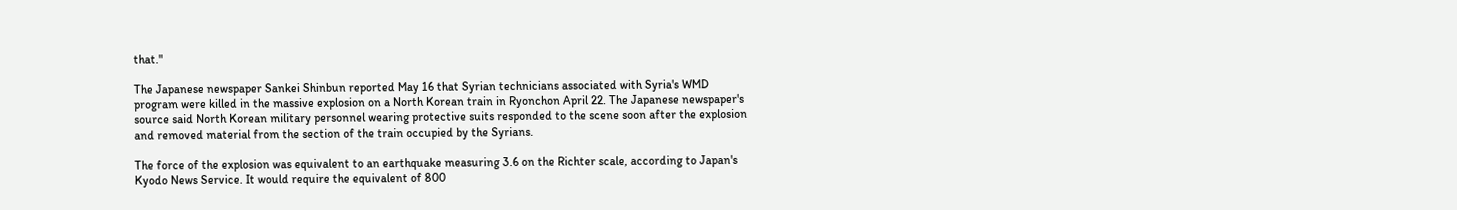that."

The Japanese newspaper Sankei Shinbun reported May 16 that Syrian technicians associated with Syria's WMD program were killed in the massive explosion on a North Korean train in Ryonchon April 22. The Japanese newspaper's source said North Korean military personnel wearing protective suits responded to the scene soon after the explosion and removed material from the section of the train occupied by the Syrians.

The force of the explosion was equivalent to an earthquake measuring 3.6 on the Richter scale, according to Japan's Kyodo News Service. It would require the equivalent of 800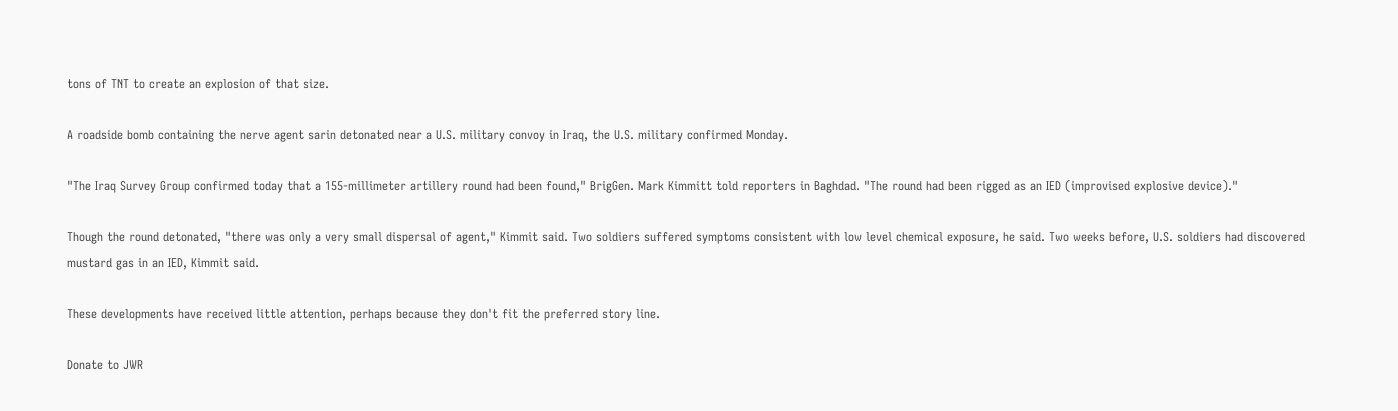tons of TNT to create an explosion of that size.

A roadside bomb containing the nerve agent sarin detonated near a U.S. military convoy in Iraq, the U.S. military confirmed Monday.

"The Iraq Survey Group confirmed today that a 155-millimeter artillery round had been found," BrigGen. Mark Kimmitt told reporters in Baghdad. "The round had been rigged as an IED (improvised explosive device)."

Though the round detonated, "there was only a very small dispersal of agent," Kimmit said. Two soldiers suffered symptoms consistent with low level chemical exposure, he said. Two weeks before, U.S. soldiers had discovered mustard gas in an IED, Kimmit said.

These developments have received little attention, perhaps because they don't fit the preferred story line.

Donate to JWR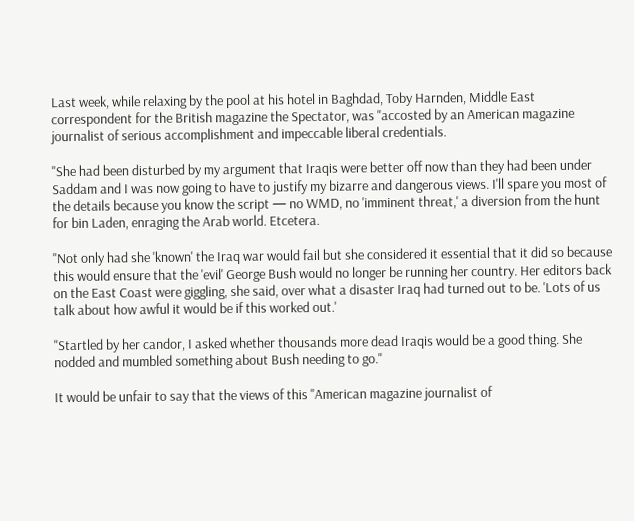Last week, while relaxing by the pool at his hotel in Baghdad, Toby Harnden, Middle East correspondent for the British magazine the Spectator, was "accosted by an American magazine journalist of serious accomplishment and impeccable liberal credentials.

"She had been disturbed by my argument that Iraqis were better off now than they had been under Saddam and I was now going to have to justify my bizarre and dangerous views. I'll spare you most of the details because you know the script — no WMD, no 'imminent threat,' a diversion from the hunt for bin Laden, enraging the Arab world. Etcetera.

"Not only had she 'known' the Iraq war would fail but she considered it essential that it did so because this would ensure that the 'evil' George Bush would no longer be running her country. Her editors back on the East Coast were giggling, she said, over what a disaster Iraq had turned out to be. 'Lots of us talk about how awful it would be if this worked out.'

"Startled by her candor, I asked whether thousands more dead Iraqis would be a good thing. She nodded and mumbled something about Bush needing to go."

It would be unfair to say that the views of this "American magazine journalist of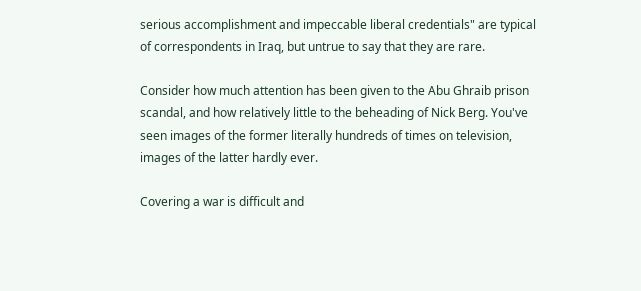serious accomplishment and impeccable liberal credentials" are typical of correspondents in Iraq, but untrue to say that they are rare.

Consider how much attention has been given to the Abu Ghraib prison scandal, and how relatively little to the beheading of Nick Berg. You've seen images of the former literally hundreds of times on television, images of the latter hardly ever.

Covering a war is difficult and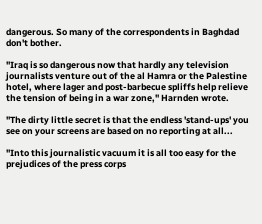dangerous. So many of the correspondents in Baghdad don't bother.

"Iraq is so dangerous now that hardly any television journalists venture out of the al Hamra or the Palestine hotel, where lager and post-barbecue spliffs help relieve the tension of being in a war zone," Harnden wrote.

"The dirty little secret is that the endless 'stand-ups' you see on your screens are based on no reporting at all...

"Into this journalistic vacuum it is all too easy for the prejudices of the press corps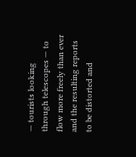— tourists looking through telescopes — to flow more freely than ever and the resulting reports to be distorted and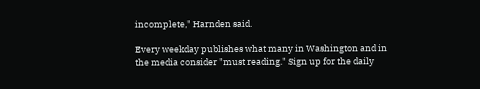incomplete," Harnden said.

Every weekday publishes what many in Washington and in the media consider "must reading." Sign up for the daily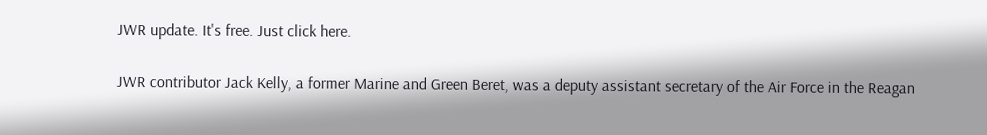JWR update. It's free. Just click here.

JWR contributor Jack Kelly, a former Marine and Green Beret, was a deputy assistant secretary of the Air Force in the Reagan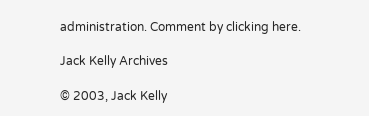administration. Comment by clicking here.

Jack Kelly Archives

© 2003, Jack Kelly